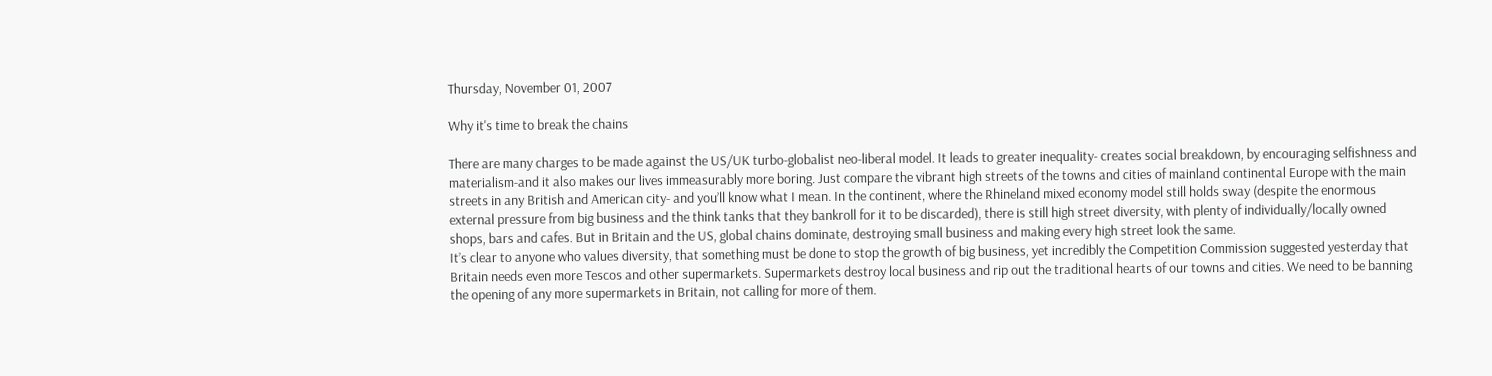Thursday, November 01, 2007

Why it's time to break the chains

There are many charges to be made against the US/UK turbo-globalist neo-liberal model. It leads to greater inequality- creates social breakdown, by encouraging selfishness and materialism-and it also makes our lives immeasurably more boring. Just compare the vibrant high streets of the towns and cities of mainland continental Europe with the main streets in any British and American city- and you’ll know what I mean. In the continent, where the Rhineland mixed economy model still holds sway (despite the enormous external pressure from big business and the think tanks that they bankroll for it to be discarded), there is still high street diversity, with plenty of individually/locally owned shops, bars and cafes. But in Britain and the US, global chains dominate, destroying small business and making every high street look the same.
It’s clear to anyone who values diversity, that something must be done to stop the growth of big business, yet incredibly the Competition Commission suggested yesterday that Britain needs even more Tescos and other supermarkets. Supermarkets destroy local business and rip out the traditional hearts of our towns and cities. We need to be banning the opening of any more supermarkets in Britain, not calling for more of them.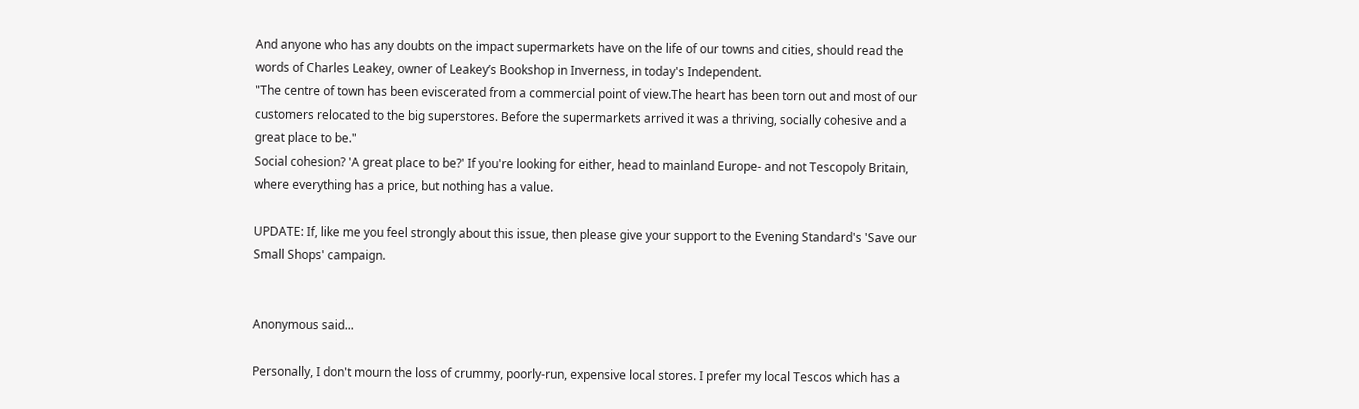And anyone who has any doubts on the impact supermarkets have on the life of our towns and cities, should read the words of Charles Leakey, owner of Leakey’s Bookshop in Inverness, in today's Independent.
"The centre of town has been eviscerated from a commercial point of view.The heart has been torn out and most of our customers relocated to the big superstores. Before the supermarkets arrived it was a thriving, socially cohesive and a great place to be."
Social cohesion? 'A great place to be?' If you're looking for either, head to mainland Europe- and not Tescopoly Britain, where everything has a price, but nothing has a value.

UPDATE: If, like me you feel strongly about this issue, then please give your support to the Evening Standard's 'Save our Small Shops' campaign.


Anonymous said...

Personally, I don't mourn the loss of crummy, poorly-run, expensive local stores. I prefer my local Tescos which has a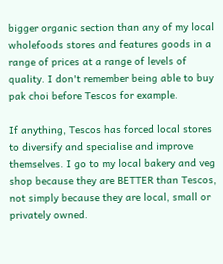bigger organic section than any of my local wholefoods stores and features goods in a range of prices at a range of levels of quality. I don't remember being able to buy pak choi before Tescos for example.

If anything, Tescos has forced local stores to diversify and specialise and improve themselves. I go to my local bakery and veg shop because they are BETTER than Tescos, not simply because they are local, small or privately owned.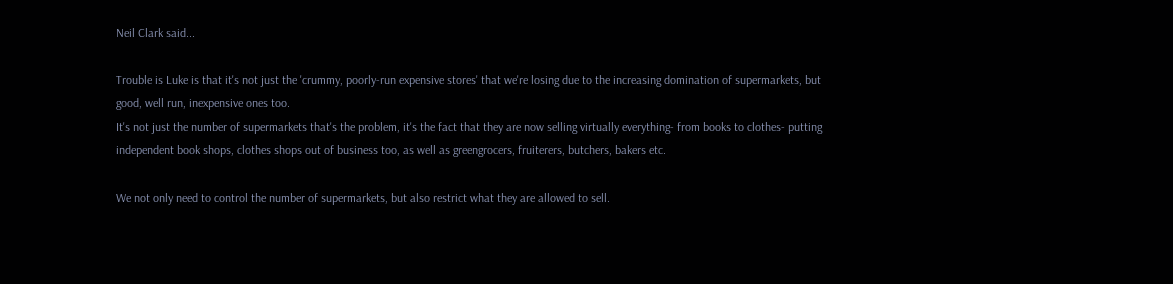Neil Clark said...

Trouble is Luke is that it's not just the 'crummy, poorly-run expensive stores' that we're losing due to the increasing domination of supermarkets, but good, well run, inexpensive ones too.
It's not just the number of supermarkets that's the problem, it's the fact that they are now selling virtually everything- from books to clothes- putting independent book shops, clothes shops out of business too, as well as greengrocers, fruiterers, butchers, bakers etc.

We not only need to control the number of supermarkets, but also restrict what they are allowed to sell.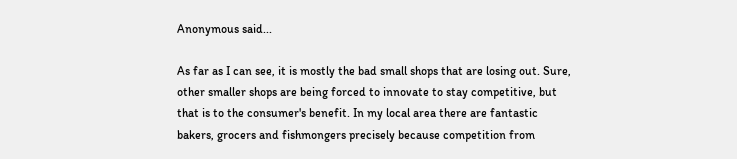Anonymous said...

As far as I can see, it is mostly the bad small shops that are losing out. Sure, other smaller shops are being forced to innovate to stay competitive, but that is to the consumer's benefit. In my local area there are fantastic bakers, grocers and fishmongers precisely because competition from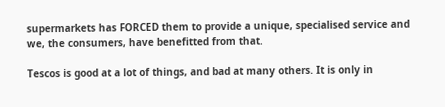supermarkets has FORCED them to provide a unique, specialised service and we, the consumers, have benefitted from that.

Tescos is good at a lot of things, and bad at many others. It is only in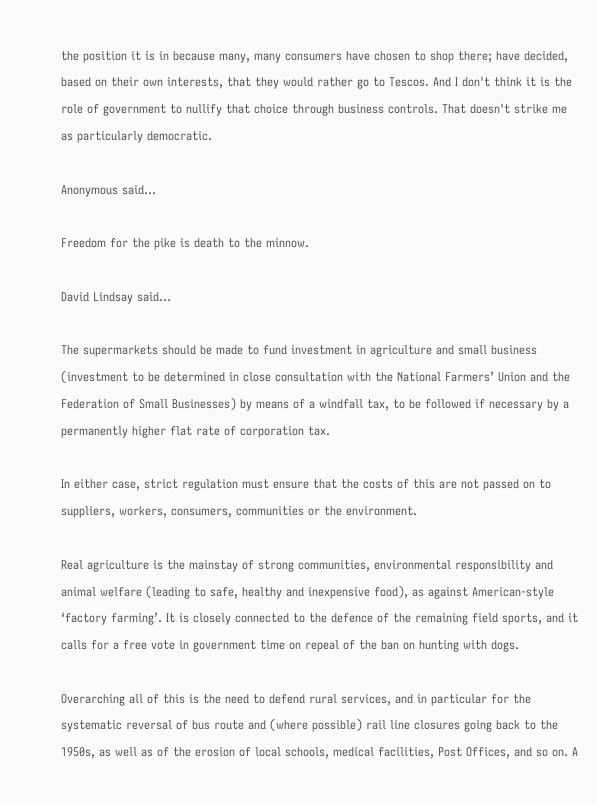the position it is in because many, many consumers have chosen to shop there; have decided, based on their own interests, that they would rather go to Tescos. And I don't think it is the role of government to nullify that choice through business controls. That doesn't strike me as particularly democratic.

Anonymous said...

Freedom for the pike is death to the minnow.

David Lindsay said...

The supermarkets should be made to fund investment in agriculture and small business (investment to be determined in close consultation with the National Farmers’ Union and the Federation of Small Businesses) by means of a windfall tax, to be followed if necessary by a permanently higher flat rate of corporation tax.

In either case, strict regulation must ensure that the costs of this are not passed on to suppliers, workers, consumers, communities or the environment.

Real agriculture is the mainstay of strong communities, environmental responsibility and animal welfare (leading to safe, healthy and inexpensive food), as against American-style ‘factory farming’. It is closely connected to the defence of the remaining field sports, and it calls for a free vote in government time on repeal of the ban on hunting with dogs.

Overarching all of this is the need to defend rural services, and in particular for the systematic reversal of bus route and (where possible) rail line closures going back to the 1950s, as well as of the erosion of local schools, medical facilities, Post Offices, and so on. A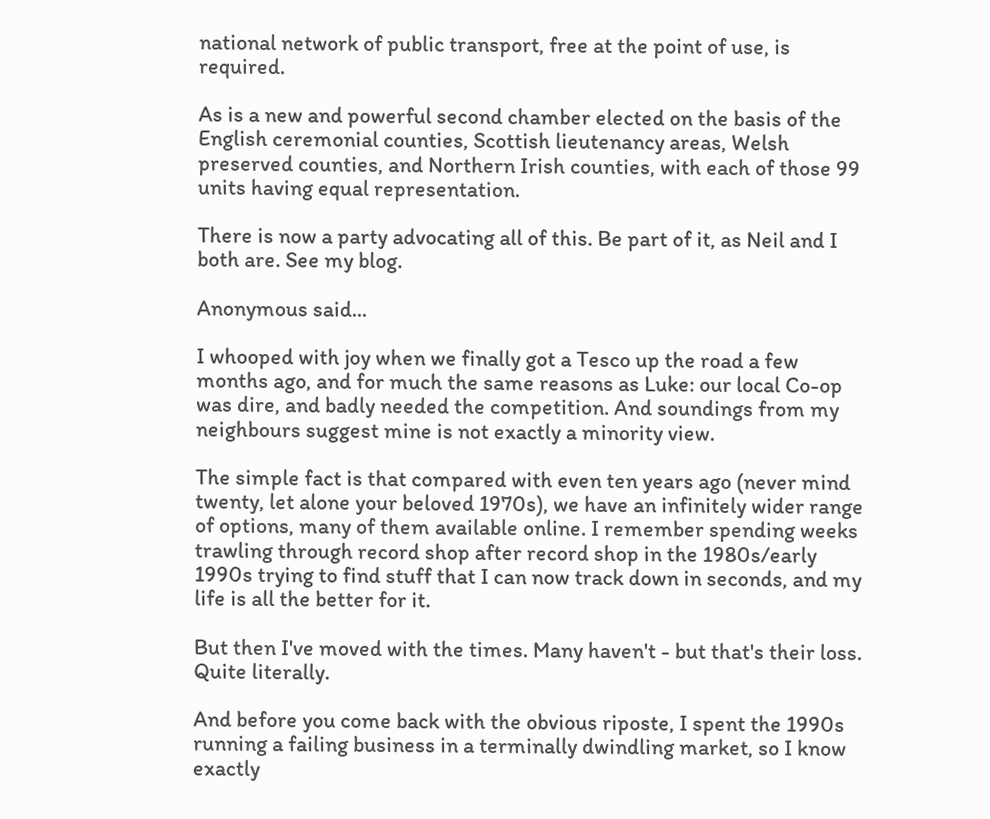national network of public transport, free at the point of use, is required.

As is a new and powerful second chamber elected on the basis of the English ceremonial counties, Scottish lieutenancy areas, Welsh preserved counties, and Northern Irish counties, with each of those 99 units having equal representation.

There is now a party advocating all of this. Be part of it, as Neil and I both are. See my blog.

Anonymous said...

I whooped with joy when we finally got a Tesco up the road a few months ago, and for much the same reasons as Luke: our local Co-op was dire, and badly needed the competition. And soundings from my neighbours suggest mine is not exactly a minority view.

The simple fact is that compared with even ten years ago (never mind twenty, let alone your beloved 1970s), we have an infinitely wider range of options, many of them available online. I remember spending weeks trawling through record shop after record shop in the 1980s/early 1990s trying to find stuff that I can now track down in seconds, and my life is all the better for it.

But then I've moved with the times. Many haven't - but that's their loss. Quite literally.

And before you come back with the obvious riposte, I spent the 1990s running a failing business in a terminally dwindling market, so I know exactly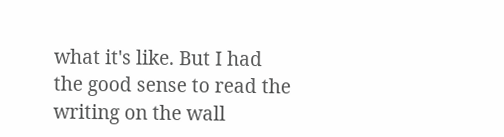what it's like. But I had the good sense to read the writing on the wall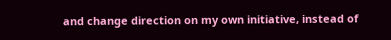and change direction on my own initiative, instead of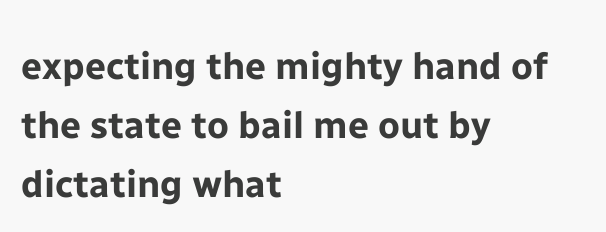expecting the mighty hand of the state to bail me out by dictating what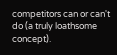competitors can or can't do (a truly loathsome concept).